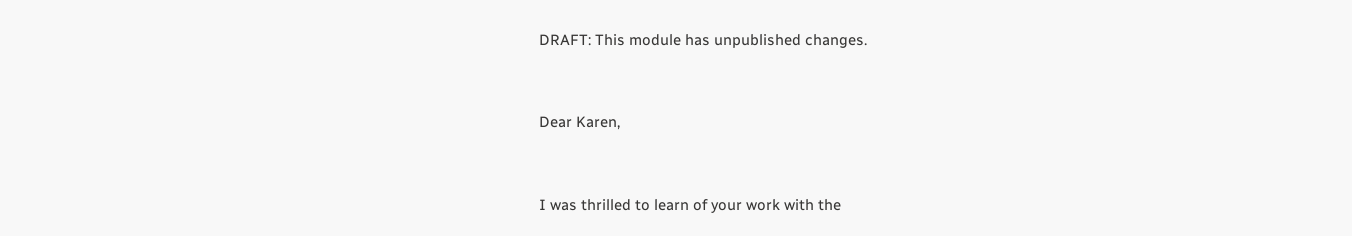DRAFT: This module has unpublished changes.


Dear Karen,


I was thrilled to learn of your work with the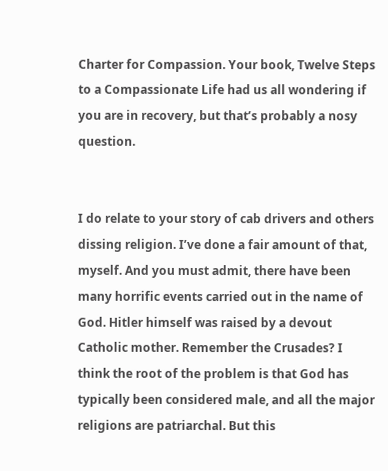Charter for Compassion. Your book, Twelve Steps to a Compassionate Life had us all wondering if you are in recovery, but that’s probably a nosy question.


I do relate to your story of cab drivers and others dissing religion. I’ve done a fair amount of that, myself. And you must admit, there have been many horrific events carried out in the name of God. Hitler himself was raised by a devout Catholic mother. Remember the Crusades? I think the root of the problem is that God has typically been considered male, and all the major religions are patriarchal. But this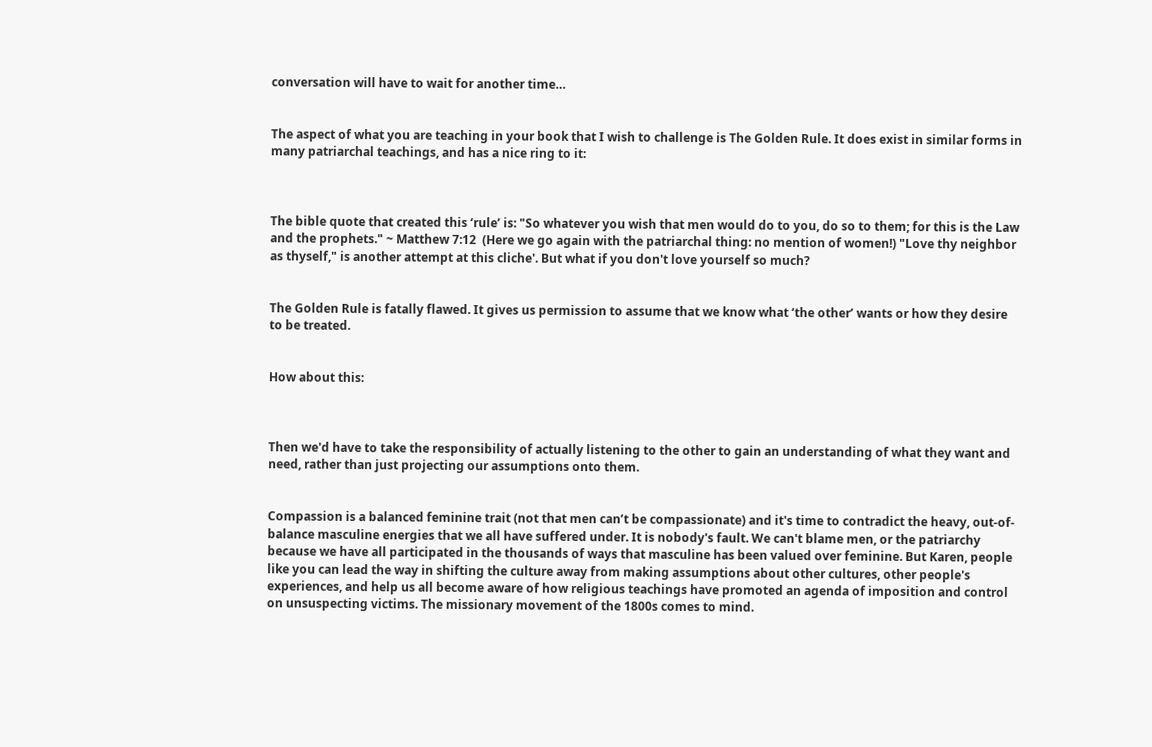conversation will have to wait for another time…


The aspect of what you are teaching in your book that I wish to challenge is The Golden Rule. It does exist in similar forms in many patriarchal teachings, and has a nice ring to it:



The bible quote that created this ‘rule’ is: "So whatever you wish that men would do to you, do so to them; for this is the Law and the prophets." ~ Matthew 7:12  (Here we go again with the patriarchal thing: no mention of women!) "Love thy neighbor as thyself," is another attempt at this cliche'. But what if you don't love yourself so much?


The Golden Rule is fatally flawed. It gives us permission to assume that we know what ‘the other’ wants or how they desire to be treated.


How about this:



Then we'd have to take the responsibility of actually listening to the other to gain an understanding of what they want and need, rather than just projecting our assumptions onto them.


Compassion is a balanced feminine trait (not that men can’t be compassionate) and it's time to contradict the heavy, out-of-balance masculine energies that we all have suffered under. It is nobody's fault. We can't blame men, or the patriarchy because we have all participated in the thousands of ways that masculine has been valued over feminine. But Karen, people like you can lead the way in shifting the culture away from making assumptions about other cultures, other people's experiences, and help us all become aware of how religious teachings have promoted an agenda of imposition and control on unsuspecting victims. The missionary movement of the 1800s comes to mind.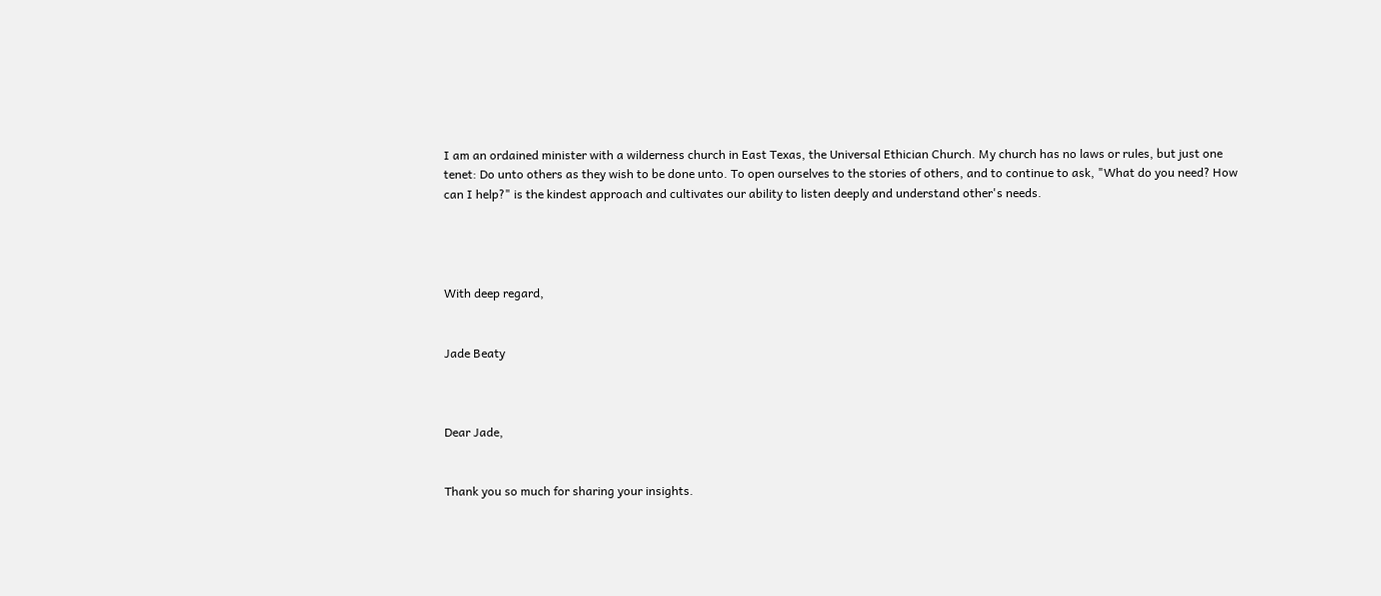I am an ordained minister with a wilderness church in East Texas, the Universal Ethician Church. My church has no laws or rules, but just one tenet: Do unto others as they wish to be done unto. To open ourselves to the stories of others, and to continue to ask, "What do you need? How can I help?" is the kindest approach and cultivates our ability to listen deeply and understand other's needs.




With deep regard,


Jade Beaty



Dear Jade,


Thank you so much for sharing your insights.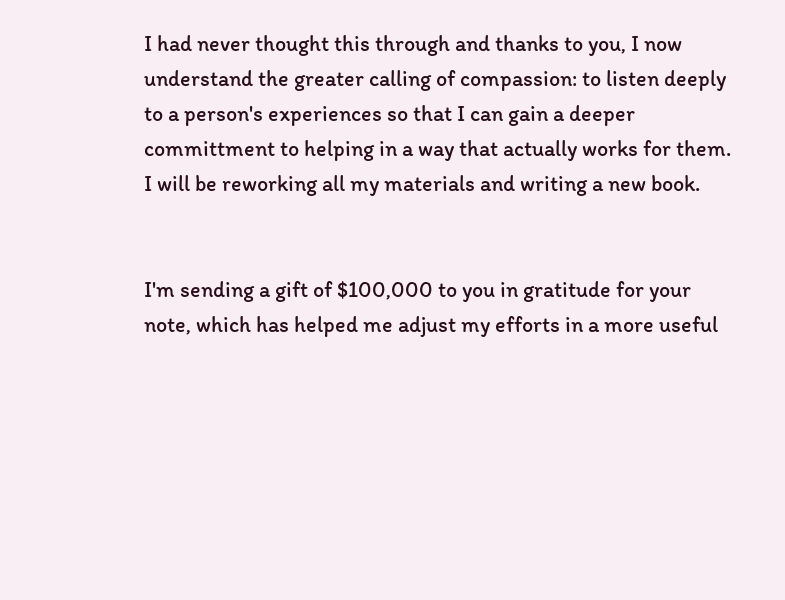I had never thought this through and thanks to you, I now understand the greater calling of compassion: to listen deeply to a person's experiences so that I can gain a deeper committment to helping in a way that actually works for them. I will be reworking all my materials and writing a new book.


I'm sending a gift of $100,000 to you in gratitude for your note, which has helped me adjust my efforts in a more useful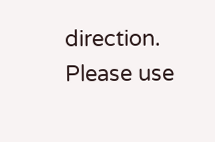direction. Please use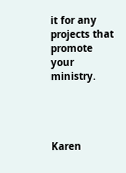it for any projects that promote your ministry.




Karen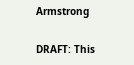Armstrong

DRAFT: This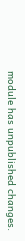module has unpublished changes.